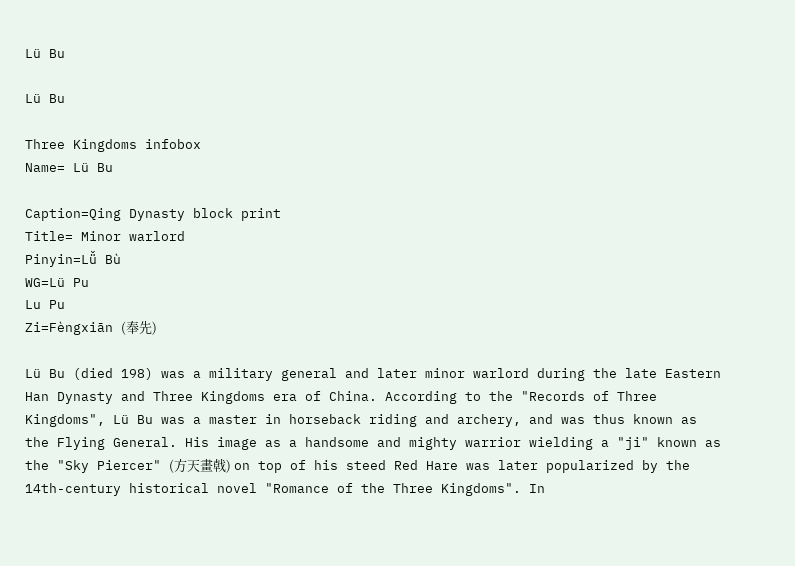Lü Bu

Lü Bu

Three Kingdoms infobox
Name= Lü Bu

Caption=Qing Dynasty block print
Title= Minor warlord
Pinyin=Lǚ Bù
WG=Lü Pu
Lu Pu
Zi=Fèngxiān (奉先)

Lü Bu (died 198) was a military general and later minor warlord during the late Eastern Han Dynasty and Three Kingdoms era of China. According to the "Records of Three Kingdoms", Lü Bu was a master in horseback riding and archery, and was thus known as the Flying General. His image as a handsome and mighty warrior wielding a "ji" known as the "Sky Piercer" (方天畫戟) on top of his steed Red Hare was later popularized by the 14th-century historical novel "Romance of the Three Kingdoms". In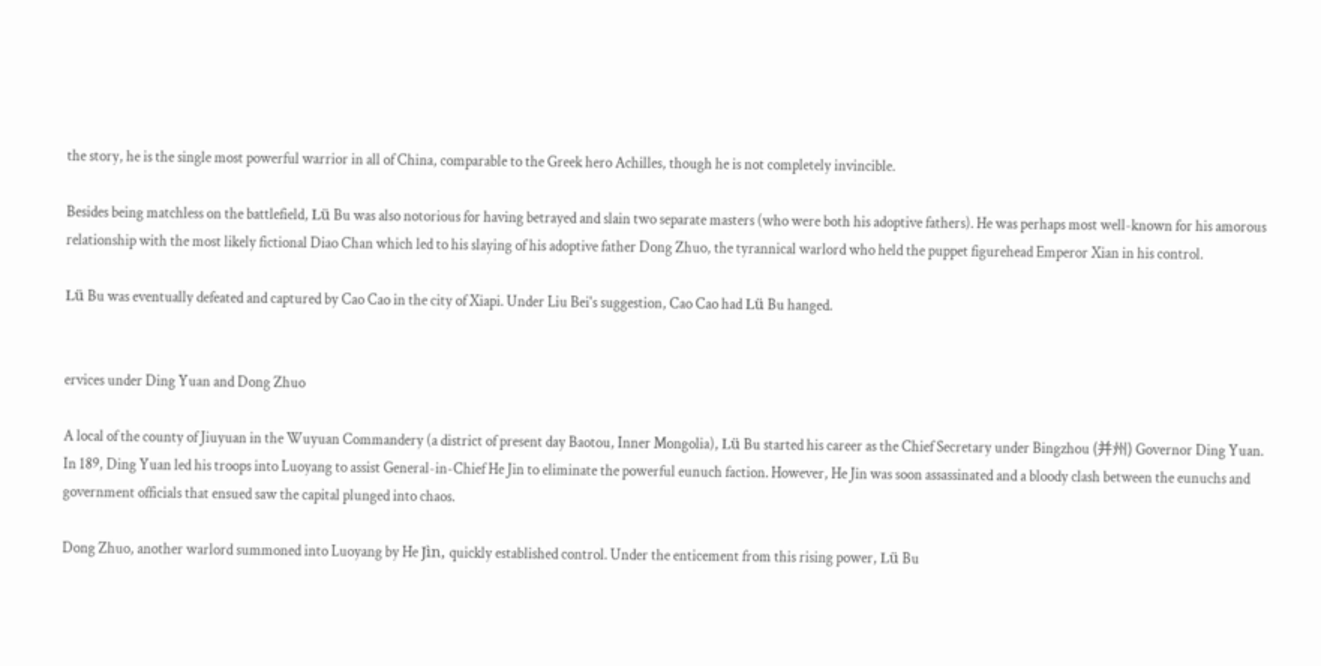the story, he is the single most powerful warrior in all of China, comparable to the Greek hero Achilles, though he is not completely invincible.

Besides being matchless on the battlefield, Lü Bu was also notorious for having betrayed and slain two separate masters (who were both his adoptive fathers). He was perhaps most well-known for his amorous relationship with the most likely fictional Diao Chan which led to his slaying of his adoptive father Dong Zhuo, the tyrannical warlord who held the puppet figurehead Emperor Xian in his control.

Lü Bu was eventually defeated and captured by Cao Cao in the city of Xiapi. Under Liu Bei's suggestion, Cao Cao had Lü Bu hanged.


ervices under Ding Yuan and Dong Zhuo

A local of the county of Jiuyuan in the Wuyuan Commandery (a district of present day Baotou, Inner Mongolia), Lü Bu started his career as the Chief Secretary under Bingzhou (并州) Governor Ding Yuan. In 189, Ding Yuan led his troops into Luoyang to assist General-in-Chief He Jin to eliminate the powerful eunuch faction. However, He Jin was soon assassinated and a bloody clash between the eunuchs and government officials that ensued saw the capital plunged into chaos.

Dong Zhuo, another warlord summoned into Luoyang by He Jìn, quickly established control. Under the enticement from this rising power, Lü Bu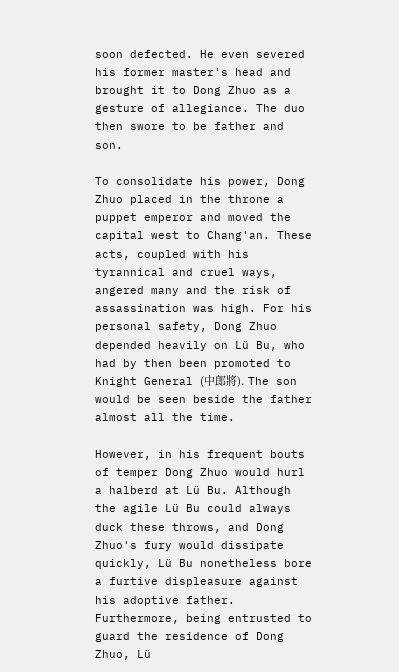soon defected. He even severed his former master's head and brought it to Dong Zhuo as a gesture of allegiance. The duo then swore to be father and son.

To consolidate his power, Dong Zhuo placed in the throne a puppet emperor and moved the capital west to Chang'an. These acts, coupled with his tyrannical and cruel ways, angered many and the risk of assassination was high. For his personal safety, Dong Zhuo depended heavily on Lü Bu, who had by then been promoted to Knight General (中郎將). The son would be seen beside the father almost all the time.

However, in his frequent bouts of temper Dong Zhuo would hurl a halberd at Lü Bu. Although the agile Lü Bu could always duck these throws, and Dong Zhuo's fury would dissipate quickly, Lü Bu nonetheless bore a furtive displeasure against his adoptive father. Furthermore, being entrusted to guard the residence of Dong Zhuo, Lü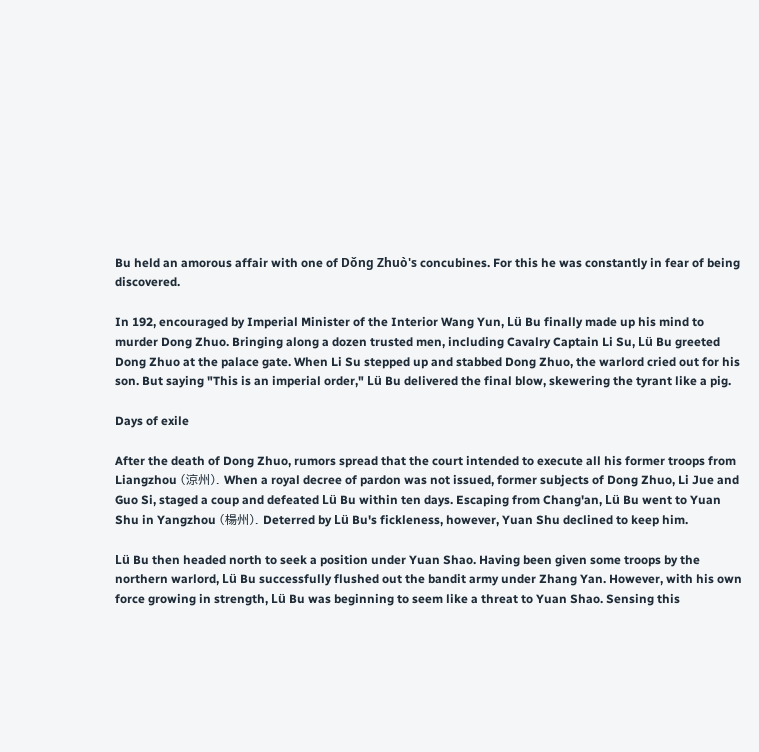Bu held an amorous affair with one of Dǒng Zhuò's concubines. For this he was constantly in fear of being discovered.

In 192, encouraged by Imperial Minister of the Interior Wang Yun, Lü Bu finally made up his mind to murder Dong Zhuo. Bringing along a dozen trusted men, including Cavalry Captain Li Su, Lü Bu greeted Dong Zhuo at the palace gate. When Li Su stepped up and stabbed Dong Zhuo, the warlord cried out for his son. But saying "This is an imperial order," Lü Bu delivered the final blow, skewering the tyrant like a pig.

Days of exile

After the death of Dong Zhuo, rumors spread that the court intended to execute all his former troops from Liangzhou (涼州). When a royal decree of pardon was not issued, former subjects of Dong Zhuo, Li Jue and Guo Si, staged a coup and defeated Lü Bu within ten days. Escaping from Chang'an, Lü Bu went to Yuan Shu in Yangzhou (楊州). Deterred by Lü Bu's fickleness, however, Yuan Shu declined to keep him.

Lü Bu then headed north to seek a position under Yuan Shao. Having been given some troops by the northern warlord, Lü Bu successfully flushed out the bandit army under Zhang Yan. However, with his own force growing in strength, Lü Bu was beginning to seem like a threat to Yuan Shao. Sensing this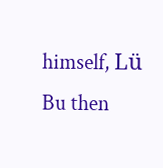himself, Lü Bu then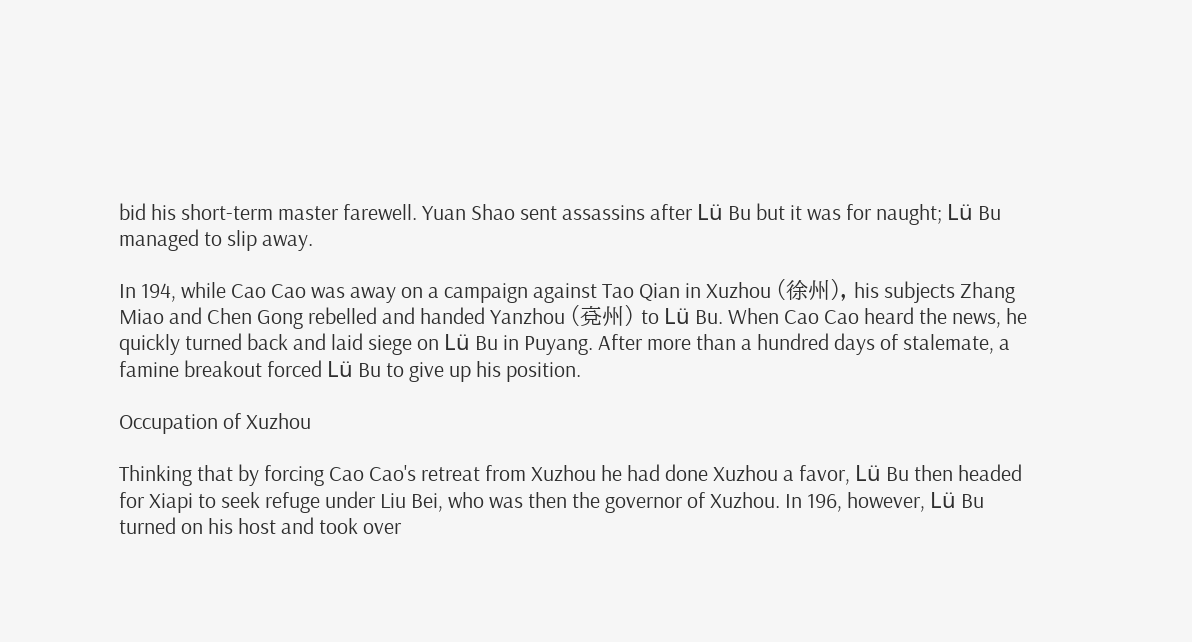bid his short-term master farewell. Yuan Shao sent assassins after Lü Bu but it was for naught; Lü Bu managed to slip away.

In 194, while Cao Cao was away on a campaign against Tao Qian in Xuzhou (徐州), his subjects Zhang Miao and Chen Gong rebelled and handed Yanzhou (兗州) to Lü Bu. When Cao Cao heard the news, he quickly turned back and laid siege on Lü Bu in Puyang. After more than a hundred days of stalemate, a famine breakout forced Lü Bu to give up his position.

Occupation of Xuzhou

Thinking that by forcing Cao Cao's retreat from Xuzhou he had done Xuzhou a favor, Lü Bu then headed for Xiapi to seek refuge under Liu Bei, who was then the governor of Xuzhou. In 196, however, Lü Bu turned on his host and took over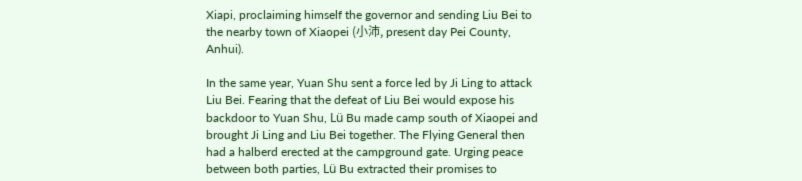Xiapi, proclaiming himself the governor and sending Liu Bei to the nearby town of Xiaopei (小沛, present day Pei County, Anhui).

In the same year, Yuan Shu sent a force led by Ji Ling to attack Liu Bei. Fearing that the defeat of Liu Bei would expose his backdoor to Yuan Shu, Lü Bu made camp south of Xiaopei and brought Ji Ling and Liu Bei together. The Flying General then had a halberd erected at the campground gate. Urging peace between both parties, Lü Bu extracted their promises to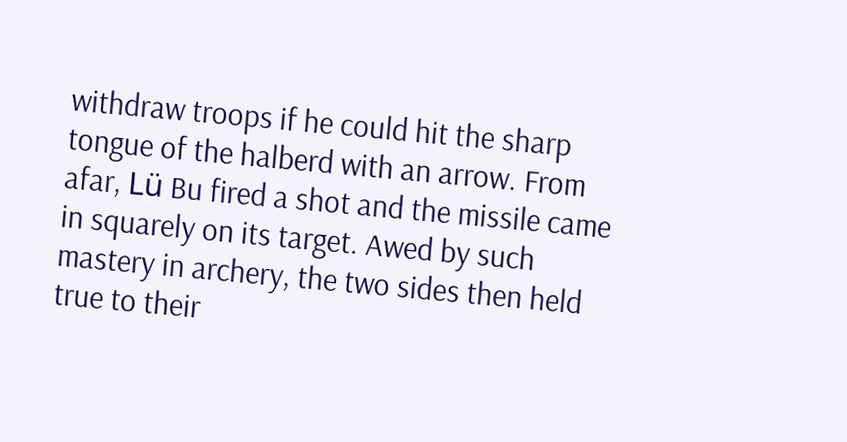withdraw troops if he could hit the sharp tongue of the halberd with an arrow. From afar, Lü Bu fired a shot and the missile came in squarely on its target. Awed by such mastery in archery, the two sides then held true to their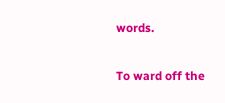words.

To ward off the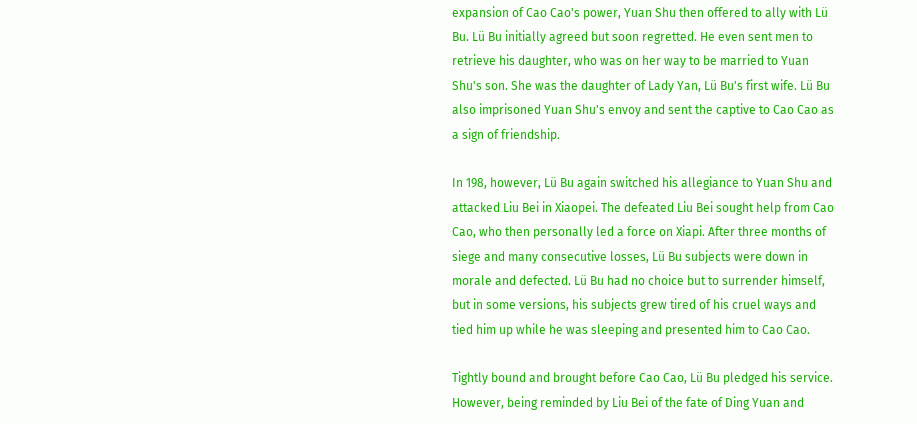expansion of Cao Cao's power, Yuan Shu then offered to ally with Lü Bu. Lü Bu initially agreed but soon regretted. He even sent men to retrieve his daughter, who was on her way to be married to Yuan Shu's son. She was the daughter of Lady Yan, Lü Bu's first wife. Lü Bu also imprisoned Yuan Shu's envoy and sent the captive to Cao Cao as a sign of friendship.

In 198, however, Lü Bu again switched his allegiance to Yuan Shu and attacked Liu Bei in Xiaopei. The defeated Liu Bei sought help from Cao Cao, who then personally led a force on Xiapi. After three months of siege and many consecutive losses, Lü Bu subjects were down in morale and defected. Lü Bu had no choice but to surrender himself, but in some versions, his subjects grew tired of his cruel ways and tied him up while he was sleeping and presented him to Cao Cao.

Tightly bound and brought before Cao Cao, Lü Bu pledged his service. However, being reminded by Liu Bei of the fate of Ding Yuan and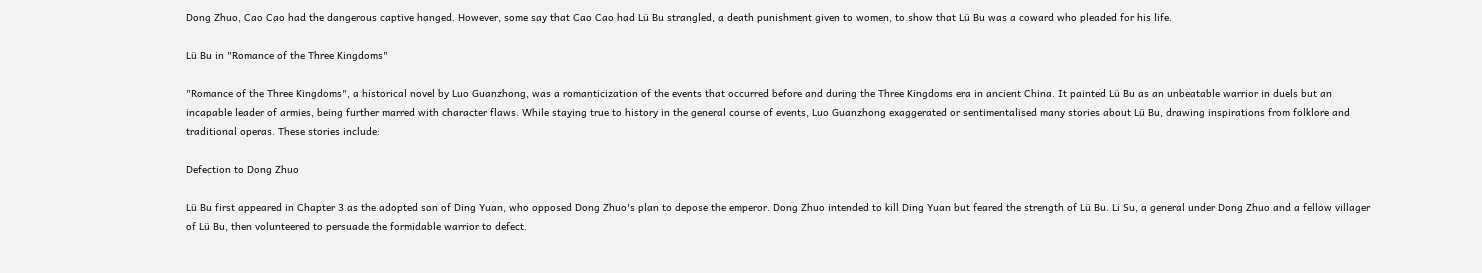Dong Zhuo, Cao Cao had the dangerous captive hanged. However, some say that Cao Cao had Lü Bu strangled, a death punishment given to women, to show that Lü Bu was a coward who pleaded for his life.

Lü Bu in "Romance of the Three Kingdoms"

"Romance of the Three Kingdoms", a historical novel by Luo Guanzhong, was a romanticization of the events that occurred before and during the Three Kingdoms era in ancient China. It painted Lü Bu as an unbeatable warrior in duels but an incapable leader of armies, being further marred with character flaws. While staying true to history in the general course of events, Luo Guanzhong exaggerated or sentimentalised many stories about Lü Bu, drawing inspirations from folklore and traditional operas. These stories include:

Defection to Dong Zhuo

Lü Bu first appeared in Chapter 3 as the adopted son of Ding Yuan, who opposed Dong Zhuo's plan to depose the emperor. Dong Zhuo intended to kill Ding Yuan but feared the strength of Lü Bu. Li Su, a general under Dong Zhuo and a fellow villager of Lü Bu, then volunteered to persuade the formidable warrior to defect.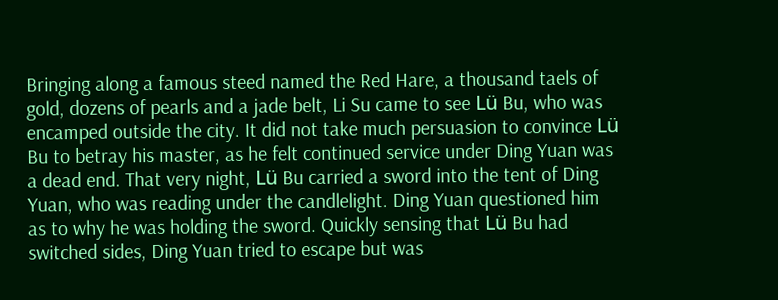Bringing along a famous steed named the Red Hare, a thousand taels of gold, dozens of pearls and a jade belt, Li Su came to see Lü Bu, who was encamped outside the city. It did not take much persuasion to convince Lü Bu to betray his master, as he felt continued service under Ding Yuan was a dead end. That very night, Lü Bu carried a sword into the tent of Ding Yuan, who was reading under the candlelight. Ding Yuan questioned him as to why he was holding the sword. Quickly sensing that Lü Bu had switched sides, Ding Yuan tried to escape but was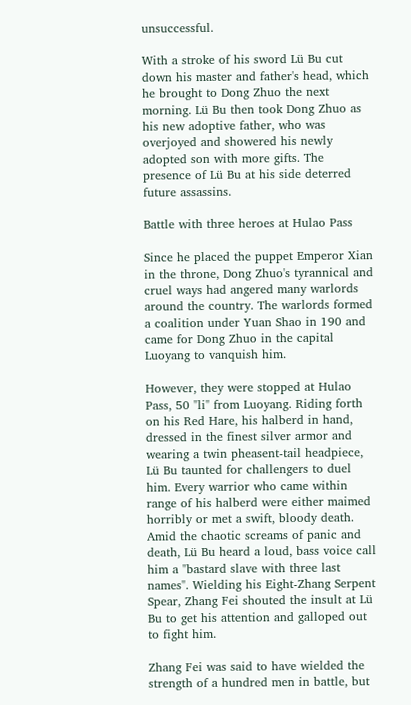unsuccessful.

With a stroke of his sword Lü Bu cut down his master and father's head, which he brought to Dong Zhuo the next morning. Lü Bu then took Dong Zhuo as his new adoptive father, who was overjoyed and showered his newly adopted son with more gifts. The presence of Lü Bu at his side deterred future assassins.

Battle with three heroes at Hulao Pass

Since he placed the puppet Emperor Xian in the throne, Dong Zhuo's tyrannical and cruel ways had angered many warlords around the country. The warlords formed a coalition under Yuan Shao in 190 and came for Dong Zhuo in the capital Luoyang to vanquish him.

However, they were stopped at Hulao Pass, 50 "li" from Luoyang. Riding forth on his Red Hare, his halberd in hand, dressed in the finest silver armor and wearing a twin pheasent-tail headpiece, Lü Bu taunted for challengers to duel him. Every warrior who came within range of his halberd were either maimed horribly or met a swift, bloody death. Amid the chaotic screams of panic and death, Lü Bu heard a loud, bass voice call him a "bastard slave with three last names". Wielding his Eight-Zhang Serpent Spear, Zhang Fei shouted the insult at Lü Bu to get his attention and galloped out to fight him.

Zhang Fei was said to have wielded the strength of a hundred men in battle, but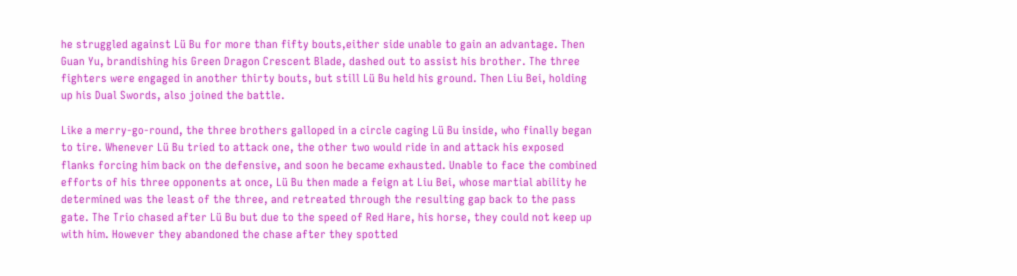he struggled against Lü Bu for more than fifty bouts,either side unable to gain an advantage. Then Guan Yu, brandishing his Green Dragon Crescent Blade, dashed out to assist his brother. The three fighters were engaged in another thirty bouts, but still Lü Bu held his ground. Then Liu Bei, holding up his Dual Swords, also joined the battle.

Like a merry-go-round, the three brothers galloped in a circle caging Lü Bu inside, who finally began to tire. Whenever Lü Bu tried to attack one, the other two would ride in and attack his exposed flanks forcing him back on the defensive, and soon he became exhausted. Unable to face the combined efforts of his three opponents at once, Lü Bu then made a feign at Liu Bei, whose martial ability he determined was the least of the three, and retreated through the resulting gap back to the pass gate. The Trio chased after Lü Bu but due to the speed of Red Hare, his horse, they could not keep up with him. However they abandoned the chase after they spotted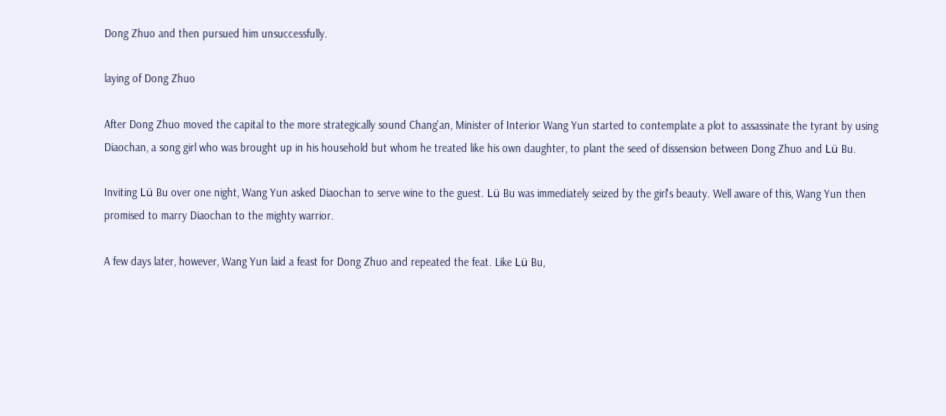Dong Zhuo and then pursued him unsuccessfully.

laying of Dong Zhuo

After Dong Zhuo moved the capital to the more strategically sound Chang'an, Minister of Interior Wang Yun started to contemplate a plot to assassinate the tyrant by using Diaochan, a song girl who was brought up in his household but whom he treated like his own daughter, to plant the seed of dissension between Dong Zhuo and Lü Bu.

Inviting Lü Bu over one night, Wang Yun asked Diaochan to serve wine to the guest. Lü Bu was immediately seized by the girl's beauty. Well aware of this, Wang Yun then promised to marry Diaochan to the mighty warrior.

A few days later, however, Wang Yun laid a feast for Dong Zhuo and repeated the feat. Like Lü Bu,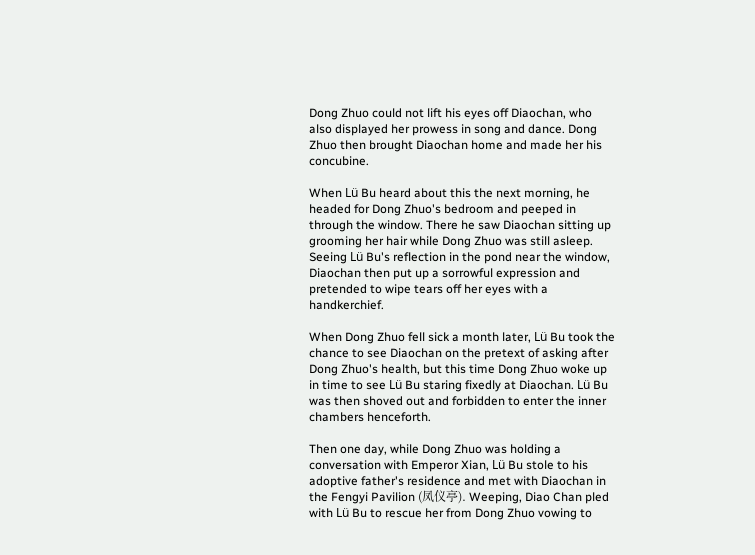Dong Zhuo could not lift his eyes off Diaochan, who also displayed her prowess in song and dance. Dong Zhuo then brought Diaochan home and made her his concubine.

When Lü Bu heard about this the next morning, he headed for Dong Zhuo's bedroom and peeped in through the window. There he saw Diaochan sitting up grooming her hair while Dong Zhuo was still asleep. Seeing Lü Bu's reflection in the pond near the window, Diaochan then put up a sorrowful expression and pretended to wipe tears off her eyes with a handkerchief.

When Dong Zhuo fell sick a month later, Lü Bu took the chance to see Diaochan on the pretext of asking after Dong Zhuo's health, but this time Dong Zhuo woke up in time to see Lü Bu staring fixedly at Diaochan. Lü Bu was then shoved out and forbidden to enter the inner chambers henceforth.

Then one day, while Dong Zhuo was holding a conversation with Emperor Xian, Lü Bu stole to his adoptive father's residence and met with Diaochan in the Fengyi Pavilion (凤仪亭). Weeping, Diao Chan pled with Lü Bu to rescue her from Dong Zhuo vowing to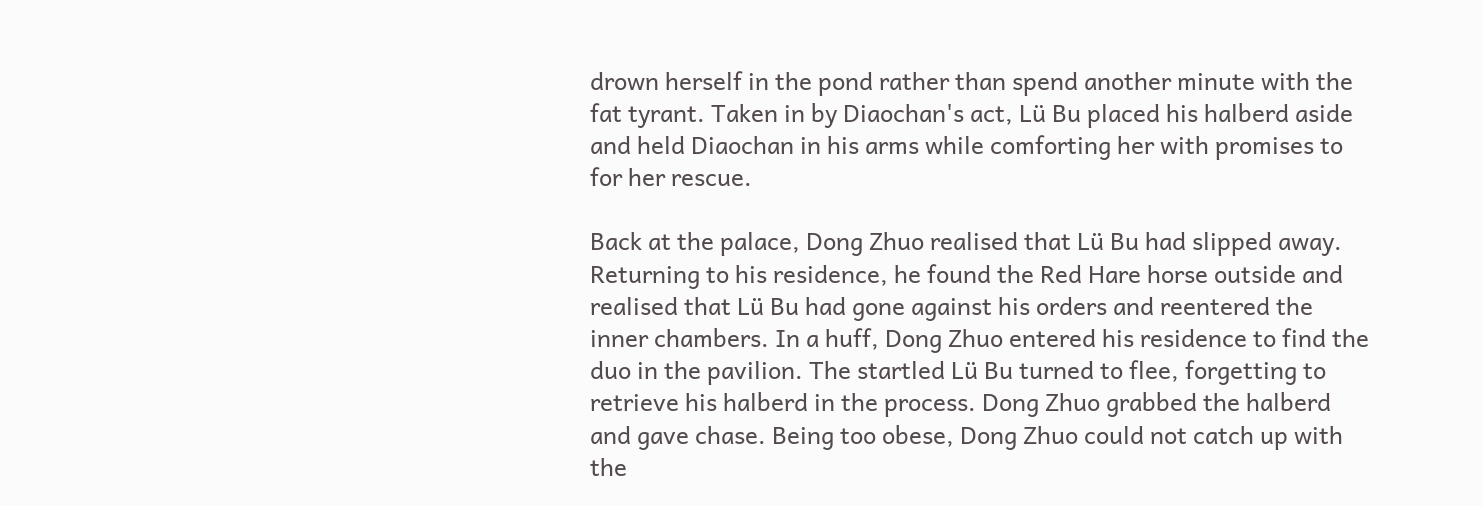drown herself in the pond rather than spend another minute with the fat tyrant. Taken in by Diaochan's act, Lü Bu placed his halberd aside and held Diaochan in his arms while comforting her with promises to for her rescue.

Back at the palace, Dong Zhuo realised that Lü Bu had slipped away. Returning to his residence, he found the Red Hare horse outside and realised that Lü Bu had gone against his orders and reentered the inner chambers. In a huff, Dong Zhuo entered his residence to find the duo in the pavilion. The startled Lü Bu turned to flee, forgetting to retrieve his halberd in the process. Dong Zhuo grabbed the halberd and gave chase. Being too obese, Dong Zhuo could not catch up with the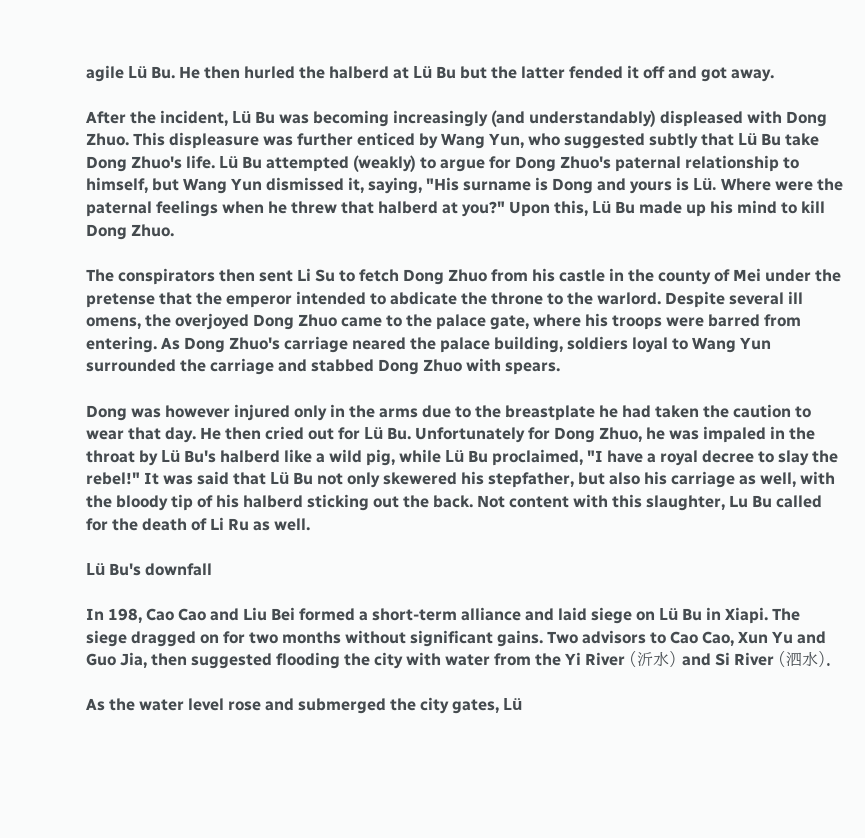agile Lü Bu. He then hurled the halberd at Lü Bu but the latter fended it off and got away.

After the incident, Lü Bu was becoming increasingly (and understandably) displeased with Dong Zhuo. This displeasure was further enticed by Wang Yun, who suggested subtly that Lü Bu take Dong Zhuo's life. Lü Bu attempted (weakly) to argue for Dong Zhuo's paternal relationship to himself, but Wang Yun dismissed it, saying, "His surname is Dong and yours is Lü. Where were the paternal feelings when he threw that halberd at you?" Upon this, Lü Bu made up his mind to kill Dong Zhuo.

The conspirators then sent Li Su to fetch Dong Zhuo from his castle in the county of Mei under the pretense that the emperor intended to abdicate the throne to the warlord. Despite several ill omens, the overjoyed Dong Zhuo came to the palace gate, where his troops were barred from entering. As Dong Zhuo's carriage neared the palace building, soldiers loyal to Wang Yun surrounded the carriage and stabbed Dong Zhuo with spears.

Dong was however injured only in the arms due to the breastplate he had taken the caution to wear that day. He then cried out for Lü Bu. Unfortunately for Dong Zhuo, he was impaled in the throat by Lü Bu's halberd like a wild pig, while Lü Bu proclaimed, "I have a royal decree to slay the rebel!" It was said that Lü Bu not only skewered his stepfather, but also his carriage as well, with the bloody tip of his halberd sticking out the back. Not content with this slaughter, Lu Bu called for the death of Li Ru as well.

Lü Bu's downfall

In 198, Cao Cao and Liu Bei formed a short-term alliance and laid siege on Lü Bu in Xiapi. The siege dragged on for two months without significant gains. Two advisors to Cao Cao, Xun Yu and Guo Jia, then suggested flooding the city with water from the Yi River (沂水) and Si River (泗水).

As the water level rose and submerged the city gates, Lü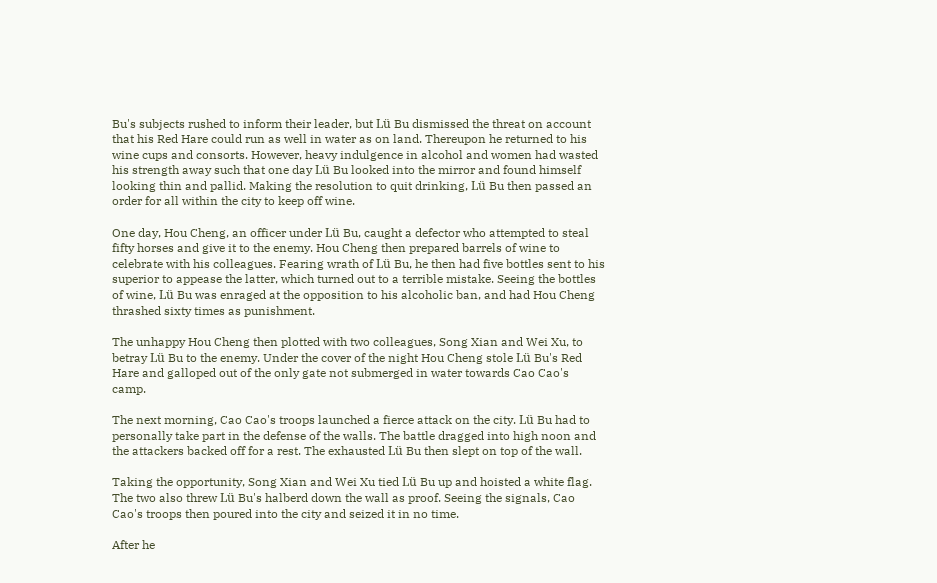Bu's subjects rushed to inform their leader, but Lü Bu dismissed the threat on account that his Red Hare could run as well in water as on land. Thereupon he returned to his wine cups and consorts. However, heavy indulgence in alcohol and women had wasted his strength away such that one day Lü Bu looked into the mirror and found himself looking thin and pallid. Making the resolution to quit drinking, Lü Bu then passed an order for all within the city to keep off wine.

One day, Hou Cheng, an officer under Lü Bu, caught a defector who attempted to steal fifty horses and give it to the enemy. Hou Cheng then prepared barrels of wine to celebrate with his colleagues. Fearing wrath of Lü Bu, he then had five bottles sent to his superior to appease the latter, which turned out to a terrible mistake. Seeing the bottles of wine, Lü Bu was enraged at the opposition to his alcoholic ban, and had Hou Cheng thrashed sixty times as punishment.

The unhappy Hou Cheng then plotted with two colleagues, Song Xian and Wei Xu, to betray Lü Bu to the enemy. Under the cover of the night Hou Cheng stole Lü Bu's Red Hare and galloped out of the only gate not submerged in water towards Cao Cao's camp.

The next morning, Cao Cao's troops launched a fierce attack on the city. Lü Bu had to personally take part in the defense of the walls. The battle dragged into high noon and the attackers backed off for a rest. The exhausted Lü Bu then slept on top of the wall.

Taking the opportunity, Song Xian and Wei Xu tied Lü Bu up and hoisted a white flag. The two also threw Lü Bu's halberd down the wall as proof. Seeing the signals, Cao Cao's troops then poured into the city and seized it in no time.

After he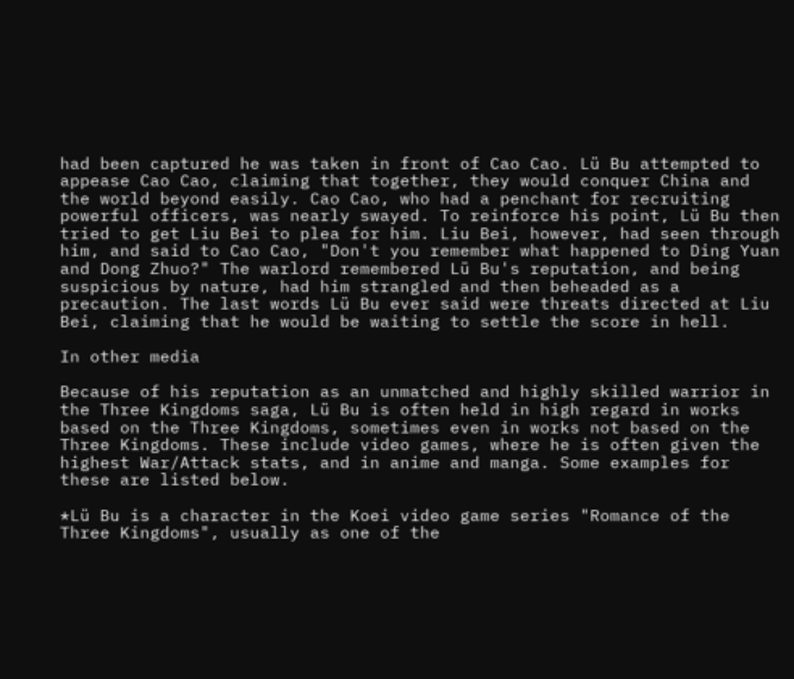had been captured he was taken in front of Cao Cao. Lü Bu attempted to appease Cao Cao, claiming that together, they would conquer China and the world beyond easily. Cao Cao, who had a penchant for recruiting powerful officers, was nearly swayed. To reinforce his point, Lü Bu then tried to get Liu Bei to plea for him. Liu Bei, however, had seen through him, and said to Cao Cao, "Don't you remember what happened to Ding Yuan and Dong Zhuo?" The warlord remembered Lü Bu's reputation, and being suspicious by nature, had him strangled and then beheaded as a precaution. The last words Lü Bu ever said were threats directed at Liu Bei, claiming that he would be waiting to settle the score in hell.

In other media

Because of his reputation as an unmatched and highly skilled warrior in the Three Kingdoms saga, Lü Bu is often held in high regard in works based on the Three Kingdoms, sometimes even in works not based on the Three Kingdoms. These include video games, where he is often given the highest War/Attack stats, and in anime and manga. Some examples for these are listed below.

*Lü Bu is a character in the Koei video game series "Romance of the Three Kingdoms", usually as one of the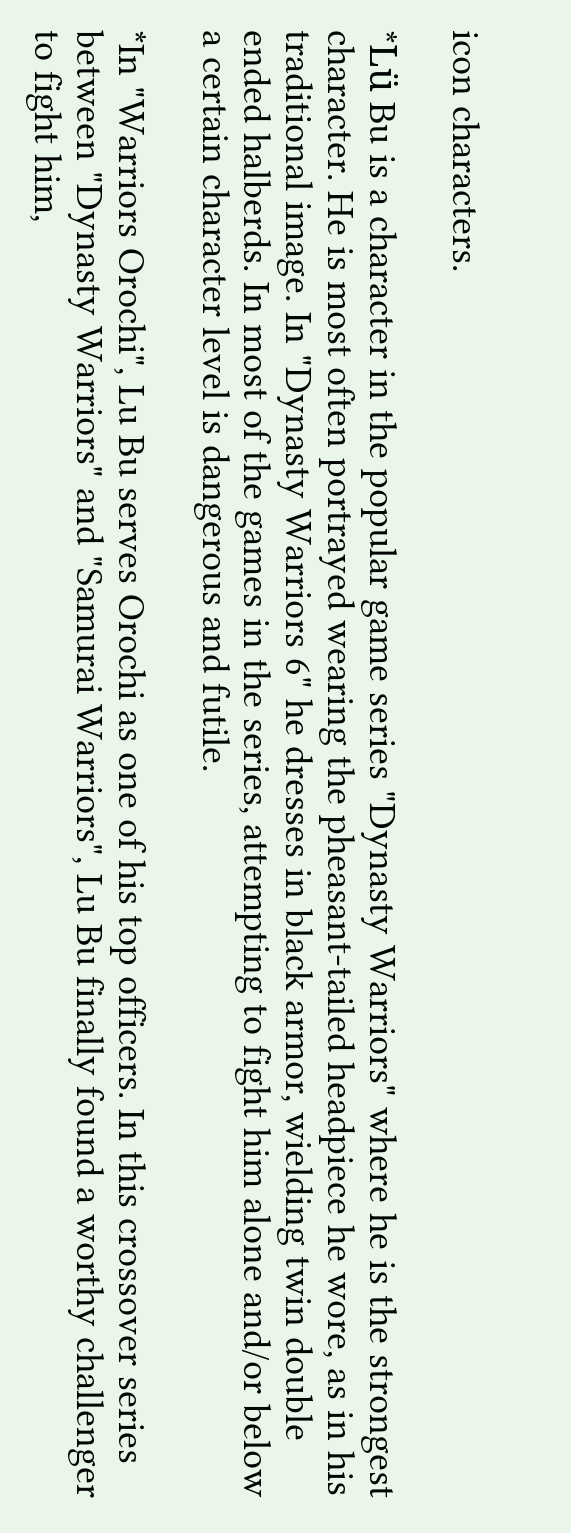icon characters.

*Lü Bu is a character in the popular game series "Dynasty Warriors" where he is the strongest character. He is most often portrayed wearing the pheasant-tailed headpiece he wore, as in his traditional image. In "Dynasty Warriors 6" he dresses in black armor, wielding twin double ended halberds. In most of the games in the series, attempting to fight him alone and/or below a certain character level is dangerous and futile.

*In "Warriors Orochi", Lu Bu serves Orochi as one of his top officers. In this crossover series between "Dynasty Warriors" and "Samurai Warriors", Lu Bu finally found a worthy challenger to fight him,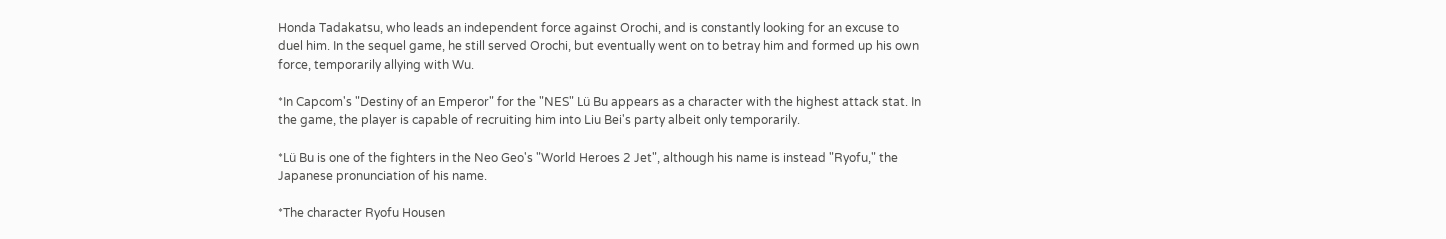Honda Tadakatsu, who leads an independent force against Orochi, and is constantly looking for an excuse to duel him. In the sequel game, he still served Orochi, but eventually went on to betray him and formed up his own force, temporarily allying with Wu.

*In Capcom's "Destiny of an Emperor" for the "NES" Lü Bu appears as a character with the highest attack stat. In the game, the player is capable of recruiting him into Liu Bei's party albeit only temporarily.

*Lü Bu is one of the fighters in the Neo Geo's "World Heroes 2 Jet", although his name is instead "Ryofu," the Japanese pronunciation of his name.

*The character Ryofu Housen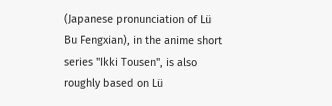(Japanese pronunciation of Lü Bu Fengxian), in the anime short series "Ikki Tousen", is also roughly based on Lü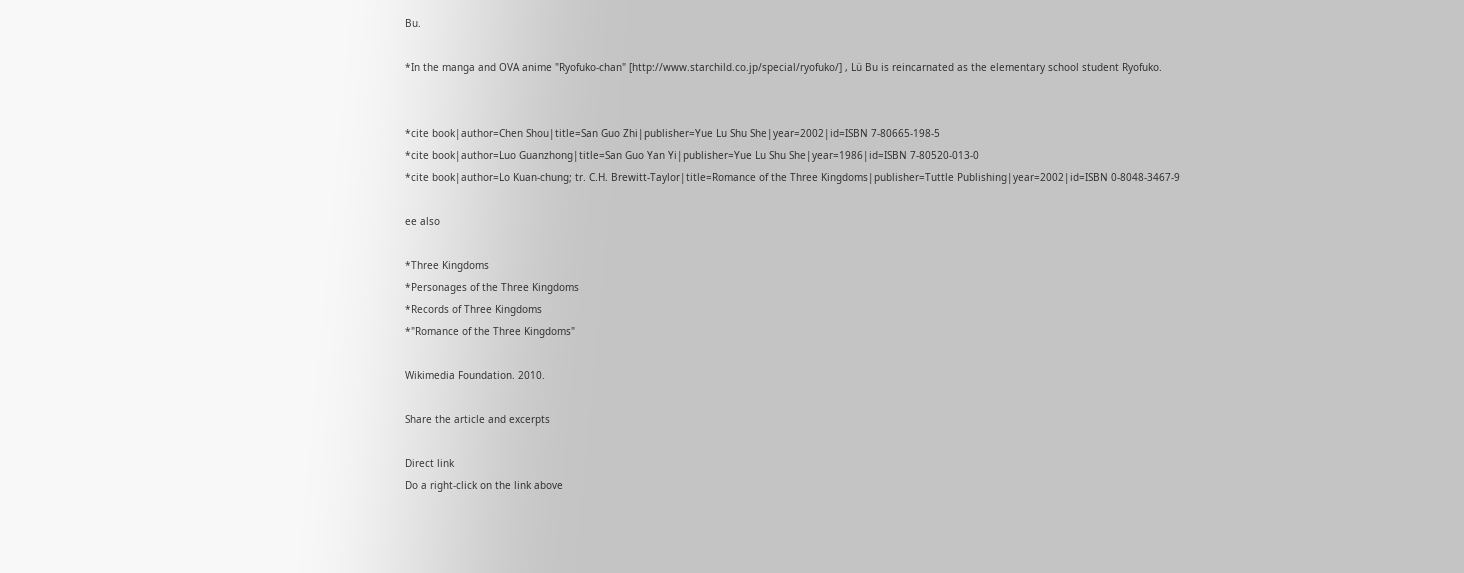Bu.

*In the manga and OVA anime "Ryofuko-chan" [http://www.starchild.co.jp/special/ryofuko/] , Lü Bu is reincarnated as the elementary school student Ryofuko.


*cite book|author=Chen Shou|title=San Guo Zhi|publisher=Yue Lu Shu She|year=2002|id=ISBN 7-80665-198-5
*cite book|author=Luo Guanzhong|title=San Guo Yan Yi|publisher=Yue Lu Shu She|year=1986|id=ISBN 7-80520-013-0
*cite book|author=Lo Kuan-chung; tr. C.H. Brewitt-Taylor|title=Romance of the Three Kingdoms|publisher=Tuttle Publishing|year=2002|id=ISBN 0-8048-3467-9

ee also

*Three Kingdoms
*Personages of the Three Kingdoms
*Records of Three Kingdoms
*"Romance of the Three Kingdoms"

Wikimedia Foundation. 2010.

Share the article and excerpts

Direct link
Do a right-click on the link above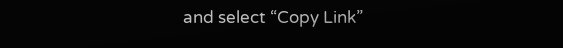and select “Copy Link”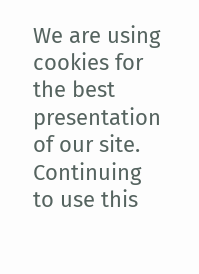We are using cookies for the best presentation of our site. Continuing to use this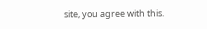site, you agree with this.